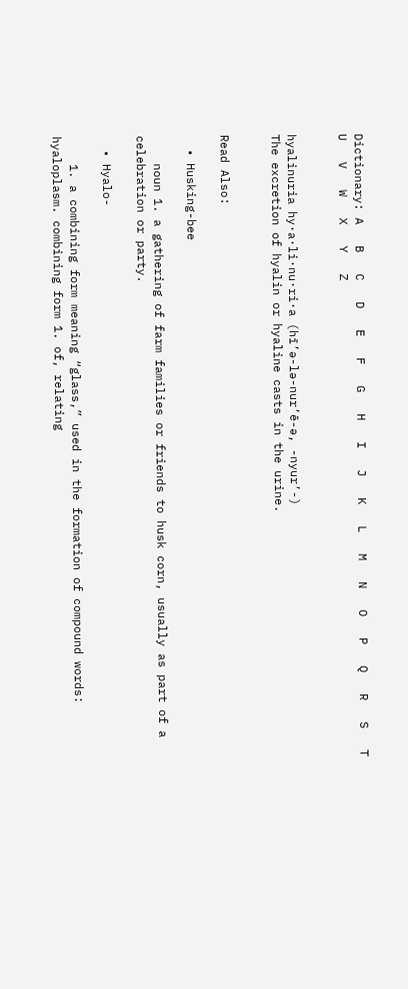Dictionary: A   B   C   D   E   F   G   H   I   J   K   L   M   N   O   P   Q   R   S   T   U   V   W   X   Y   Z


hyalinuria hy·a·li·nu·ri·a (hī’ə-lə-nur’ē-ə, -nyur’-)
The excretion of hyalin or hyaline casts in the urine.


Read Also:

  • Husking-bee

    noun 1. a gathering of farm families or friends to husk corn, usually as part of a celebration or party.

  • Hyalo-

    1. a combining form meaning “glass,” used in the formation of compound words: hyaloplasm. combining form 1. of, relating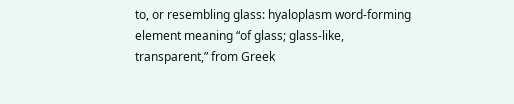to, or resembling glass: hyaloplasm word-forming element meaning “of glass; glass-like, transparent,” from Greek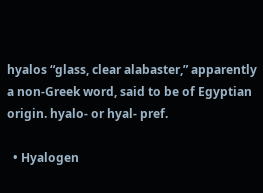hyalos “glass, clear alabaster,” apparently a non-Greek word, said to be of Egyptian origin. hyalo- or hyal- pref.

  • Hyalogen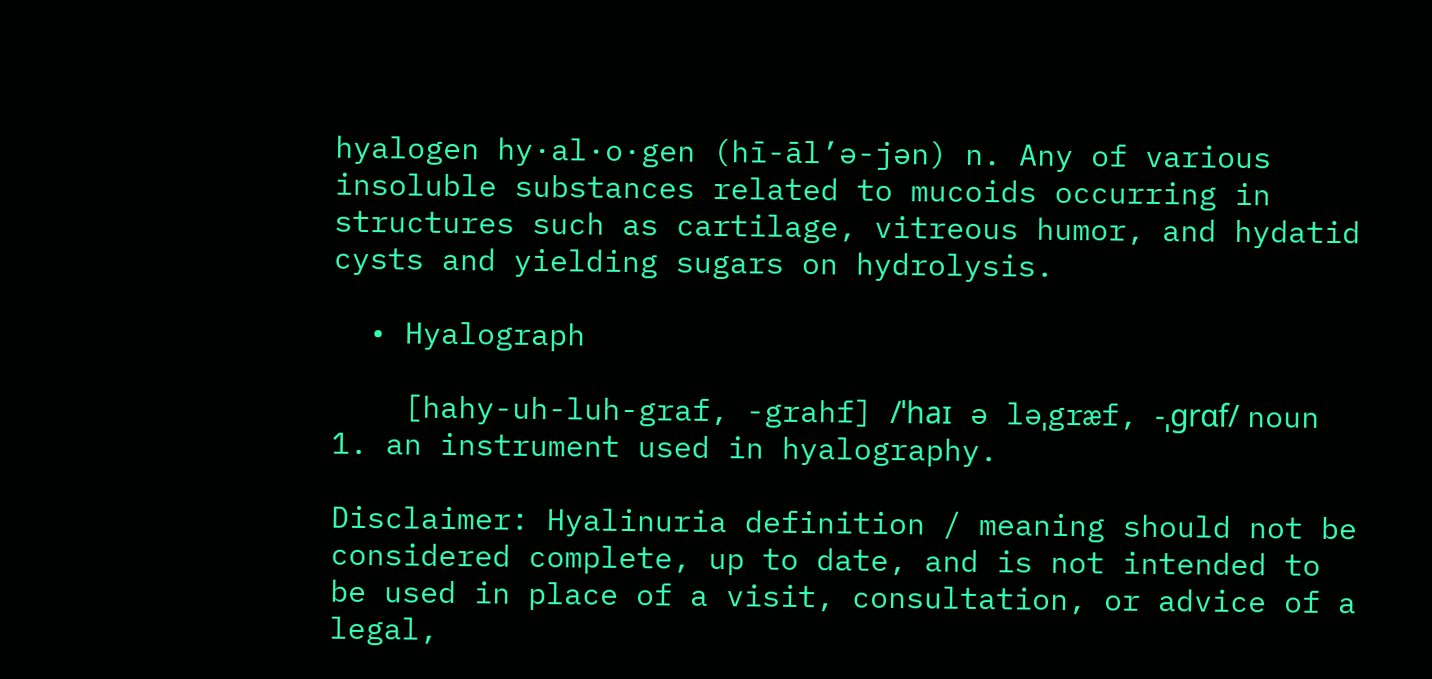hyalogen hy·al·o·gen (hī-āl’ə-jən) n. Any of various insoluble substances related to mucoids occurring in structures such as cartilage, vitreous humor, and hydatid cysts and yielding sugars on hydrolysis.

  • Hyalograph

    [hahy-uh-luh-graf, -grahf] /ˈhaɪ ə ləˌgræf, -ˌgrɑf/ noun 1. an instrument used in hyalography.

Disclaimer: Hyalinuria definition / meaning should not be considered complete, up to date, and is not intended to be used in place of a visit, consultation, or advice of a legal,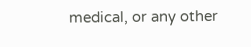medical, or any other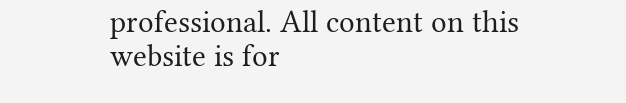professional. All content on this website is for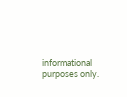informational purposes only.